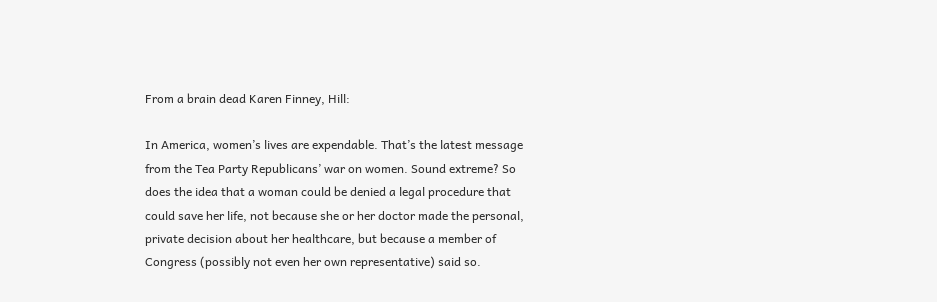From a brain dead Karen Finney, Hill:

In America, women’s lives are expendable. That’s the latest message from the Tea Party Republicans’ war on women. Sound extreme? So does the idea that a woman could be denied a legal procedure that could save her life, not because she or her doctor made the personal, private decision about her healthcare, but because a member of Congress (possibly not even her own representative) said so.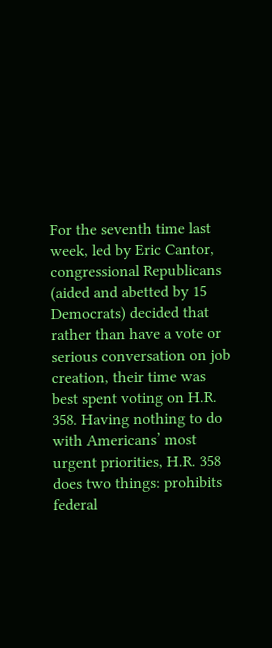For the seventh time last week, led by Eric Cantor, congressional Republicans (aided and abetted by 15 Democrats) decided that rather than have a vote or serious conversation on job creation, their time was best spent voting on H.R. 358. Having nothing to do with Americans’ most urgent priorities, H.R. 358 does two things: prohibits federal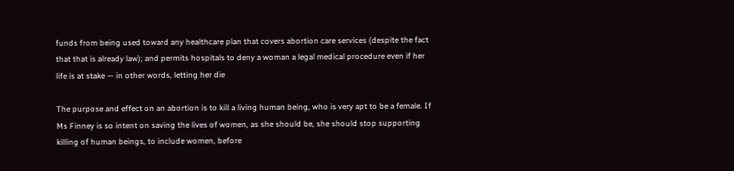funds from being used toward any healthcare plan that covers abortion care services (despite the fact that that is already law); and permits hospitals to deny a woman a legal medical procedure even if her life is at stake — in other words, letting her die

The purpose and effect on an abortion is to kill a living human being, who is very apt to be a female. If Ms Finney is so intent on saving the lives of women, as she should be, she should stop supporting killing of human beings, to include women, before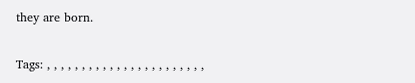they are born.

Tags: , , , , , , , , , , , , , , , , , , , , , , ,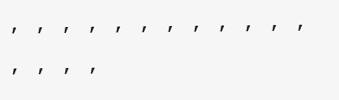, , , , , , , , , , , , , , , ,